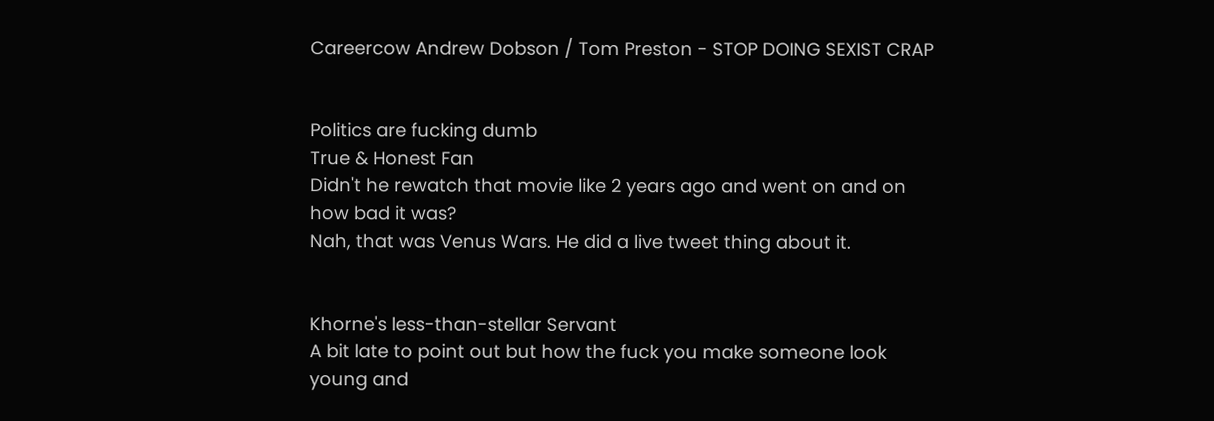Careercow Andrew Dobson / Tom Preston - STOP DOING SEXIST CRAP


Politics are fucking dumb
True & Honest Fan
Didn't he rewatch that movie like 2 years ago and went on and on how bad it was?
Nah, that was Venus Wars. He did a live tweet thing about it.


Khorne's less-than-stellar Servant
A bit late to point out but how the fuck you make someone look young and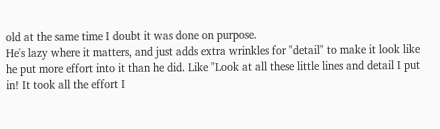old at the same time I doubt it was done on purpose.
He's lazy where it matters, and just adds extra wrinkles for "detail" to make it look like he put more effort into it than he did. Like "Look at all these little lines and detail I put in! It took all the effort I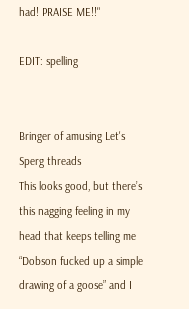had! PRAISE ME!!"

EDIT: spelling


Bringer of amusing Let's Sperg threads
This looks good, but there’s this nagging feeling in my head that keeps telling me “Dobson fucked up a simple drawing of a goose” and I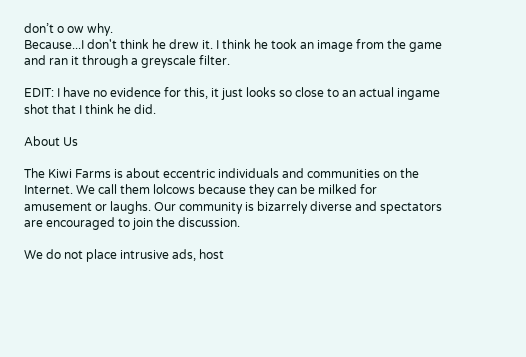don’t o ow why.
Because...I don't think he drew it. I think he took an image from the game and ran it through a greyscale filter.

EDIT: I have no evidence for this, it just looks so close to an actual ingame shot that I think he did.

About Us

The Kiwi Farms is about eccentric individuals and communities on the Internet. We call them lolcows because they can be milked for amusement or laughs. Our community is bizarrely diverse and spectators are encouraged to join the discussion.

We do not place intrusive ads, host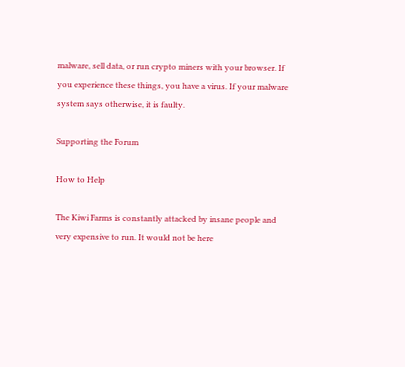malware, sell data, or run crypto miners with your browser. If you experience these things, you have a virus. If your malware system says otherwise, it is faulty.

Supporting the Forum

How to Help

The Kiwi Farms is constantly attacked by insane people and very expensive to run. It would not be here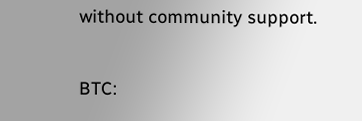without community support.

BTC: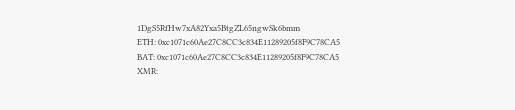1DgS5RfHw7xA82Yxa5BtgZL65ngwSk6bmm
ETH: 0xc1071c60Ae27C8CC3c834E11289205f8F9C78CA5
BAT: 0xc1071c60Ae27C8CC3c834E11289205f8F9C78CA5
XMR: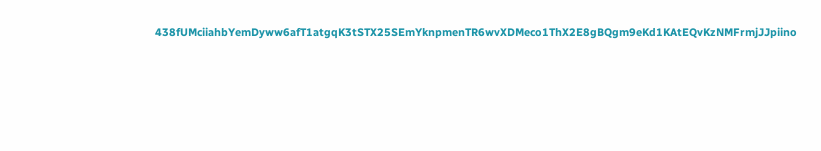438fUMciiahbYemDyww6afT1atgqK3tSTX25SEmYknpmenTR6wvXDMeco1ThX2E8gBQgm9eKd1KAtEQvKzNMFrmjJJpiino